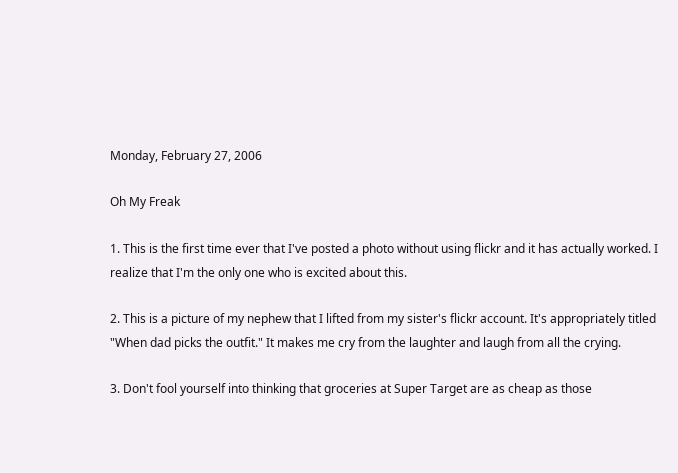Monday, February 27, 2006

Oh My Freak

1. This is the first time ever that I've posted a photo without using flickr and it has actually worked. I realize that I'm the only one who is excited about this.

2. This is a picture of my nephew that I lifted from my sister's flickr account. It's appropriately titled "When dad picks the outfit." It makes me cry from the laughter and laugh from all the crying.

3. Don't fool yourself into thinking that groceries at Super Target are as cheap as those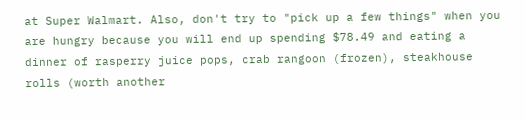at Super Walmart. Also, don't try to "pick up a few things" when you are hungry because you will end up spending $78.49 and eating a dinner of rasperry juice pops, crab rangoon (frozen), steakhouse rolls (worth another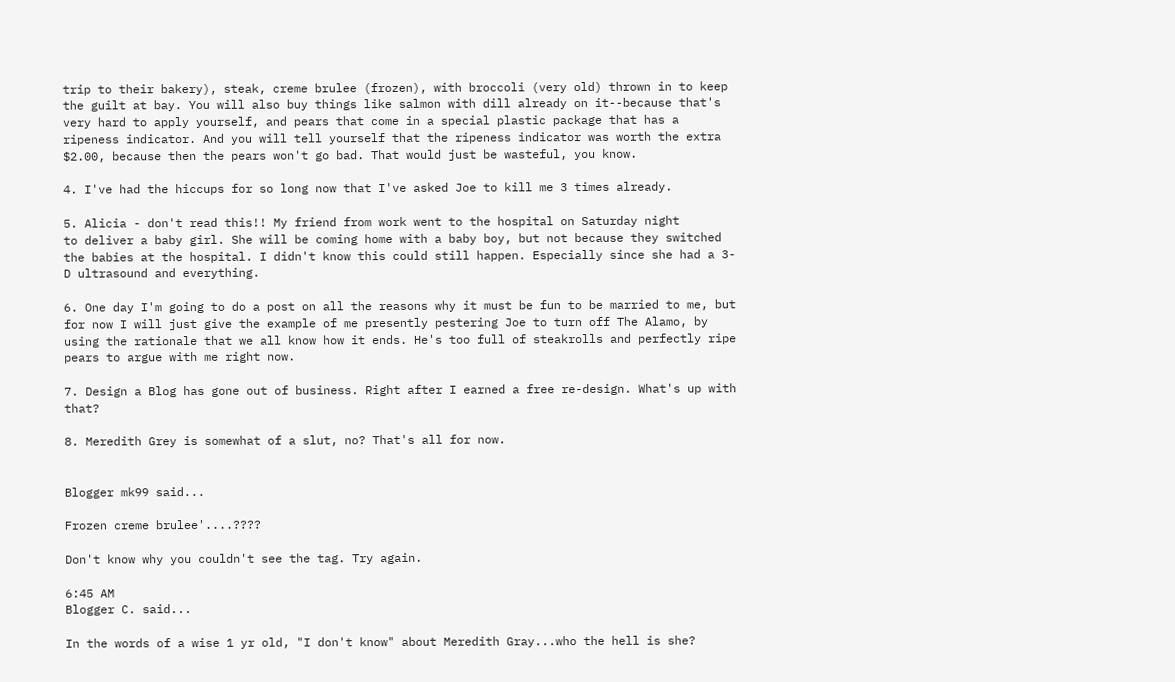trip to their bakery), steak, creme brulee (frozen), with broccoli (very old) thrown in to keep the guilt at bay. You will also buy things like salmon with dill already on it--because that's very hard to apply yourself, and pears that come in a special plastic package that has a ripeness indicator. And you will tell yourself that the ripeness indicator was worth the extra $2.00, because then the pears won't go bad. That would just be wasteful, you know.

4. I've had the hiccups for so long now that I've asked Joe to kill me 3 times already.

5. Alicia - don't read this!! My friend from work went to the hospital on Saturday night
to deliver a baby girl. She will be coming home with a baby boy, but not because they switched the babies at the hospital. I didn't know this could still happen. Especially since she had a 3-D ultrasound and everything.

6. One day I'm going to do a post on all the reasons why it must be fun to be married to me, but for now I will just give the example of me presently pestering Joe to turn off The Alamo, by using the rationale that we all know how it ends. He's too full of steakrolls and perfectly ripe pears to argue with me right now.

7. Design a Blog has gone out of business. Right after I earned a free re-design. What's up with that?

8. Meredith Grey is somewhat of a slut, no? That's all for now.


Blogger mk99 said...

Frozen creme brulee'....????

Don't know why you couldn't see the tag. Try again.

6:45 AM
Blogger C. said...

In the words of a wise 1 yr old, "I don't know" about Meredith Gray...who the hell is she?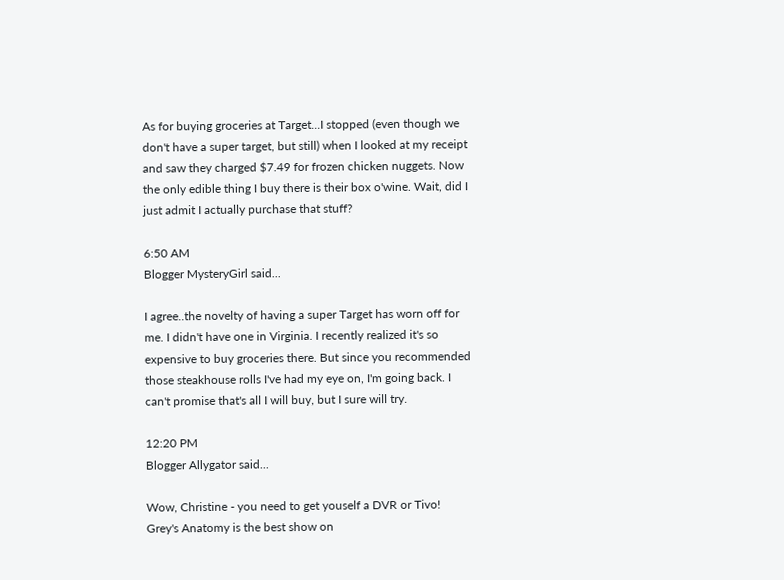As for buying groceries at Target...I stopped (even though we don't have a super target, but still) when I looked at my receipt and saw they charged $7.49 for frozen chicken nuggets. Now the only edible thing I buy there is their box o'wine. Wait, did I just admit I actually purchase that stuff?

6:50 AM
Blogger MysteryGirl said...

I agree..the novelty of having a super Target has worn off for me. I didn't have one in Virginia. I recently realized it's so expensive to buy groceries there. But since you recommended those steakhouse rolls I've had my eye on, I'm going back. I can't promise that's all I will buy, but I sure will try.

12:20 PM
Blogger Allygator said...

Wow, Christine - you need to get youself a DVR or Tivo! Grey's Anatomy is the best show on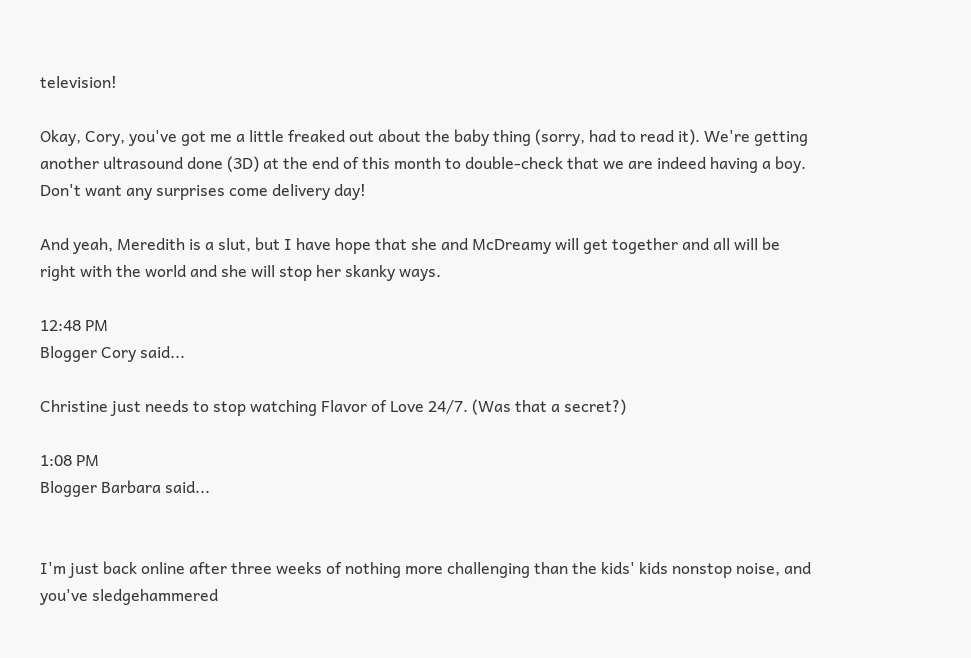television!

Okay, Cory, you've got me a little freaked out about the baby thing (sorry, had to read it). We're getting another ultrasound done (3D) at the end of this month to double-check that we are indeed having a boy. Don't want any surprises come delivery day!

And yeah, Meredith is a slut, but I have hope that she and McDreamy will get together and all will be right with the world and she will stop her skanky ways.

12:48 PM
Blogger Cory said...

Christine just needs to stop watching Flavor of Love 24/7. (Was that a secret?)

1:08 PM
Blogger Barbara said...


I'm just back online after three weeks of nothing more challenging than the kids' kids nonstop noise, and you've sledgehammered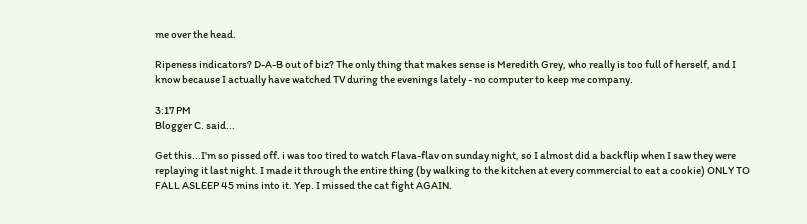me over the head.

Ripeness indicators? D-A-B out of biz? The only thing that makes sense is Meredith Grey, who really is too full of herself, and I know because I actually have watched TV during the evenings lately - no computer to keep me company.

3:17 PM
Blogger C. said...

Get this...I'm so pissed off. i was too tired to watch Flava-flav on sunday night, so I almost did a backflip when I saw they were replaying it last night. I made it through the entire thing (by walking to the kitchen at every commercial to eat a cookie) ONLY TO FALL ASLEEP 45 mins into it. Yep. I missed the cat fight AGAIN.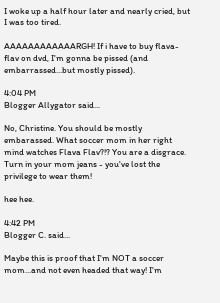I woke up a half hour later and nearly cried, but I was too tired.

AAAAAAAAAAAARGH! If i have to buy flava-flav on dvd, I'm gonna be pissed (and embarrassed...but mostly pissed).

4:04 PM
Blogger Allygator said...

No, Christine. You should be mostly embarassed. What soccer mom in her right mind watches Flava Flav?!? You are a disgrace. Turn in your mom jeans - you've lost the privilege to wear them!

hee hee.

4:42 PM
Blogger C. said...

Maybe this is proof that I'm NOT a soccer mom...and not even headed that way! I'm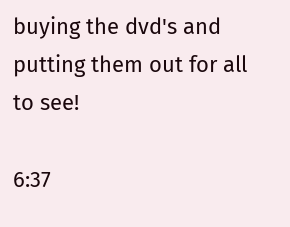buying the dvd's and putting them out for all to see!

6:37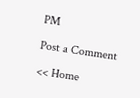PM

Post a Comment

<< Home